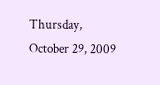Thursday, October 29, 2009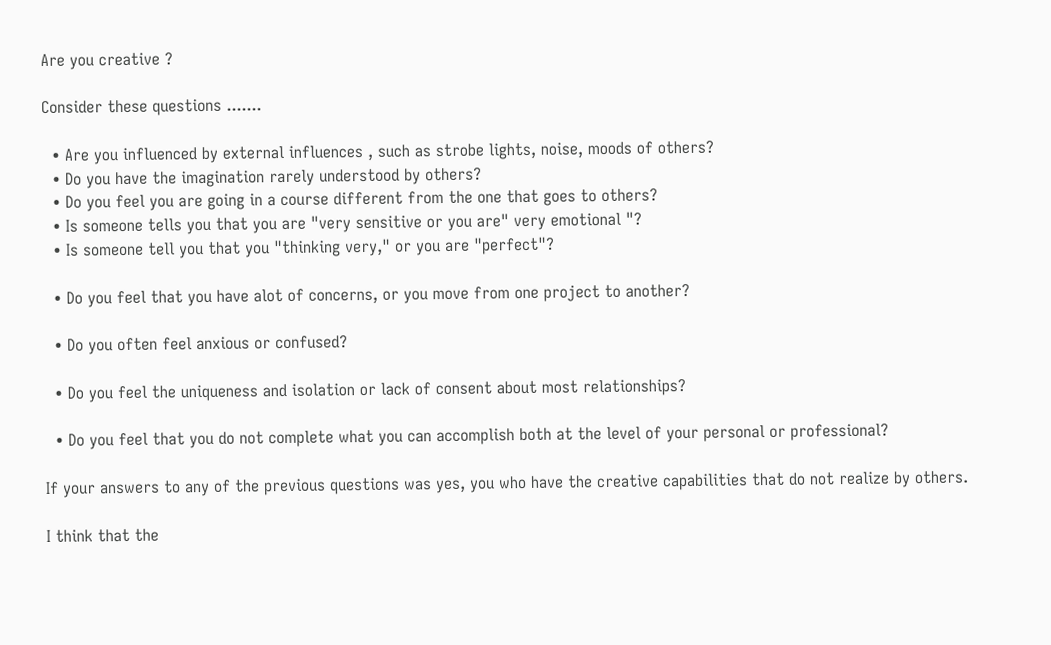Are you creative ?

Consider these questions .......

  • Are you influenced by external influences , such as strobe lights, noise, moods of others?
  • Do you have the imagination rarely understood by others?
  • Do you feel you are going in a course different from the one that goes to others?
  • Is someone tells you that you are "very sensitive or you are" very emotional "?
  • Is someone tell you that you "thinking very," or you are "perfect"?

  • Do you feel that you have alot of concerns, or you move from one project to another?

  • Do you often feel anxious or confused?

  • Do you feel the uniqueness and isolation or lack of consent about most relationships?

  • Do you feel that you do not complete what you can accomplish both at the level of your personal or professional?

If your answers to any of the previous questions was yes, you who have the creative capabilities that do not realize by others.

I think that the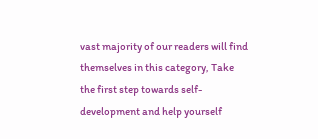vast majority of our readers will find themselves in this category, Take the first step towards self-development and help yourself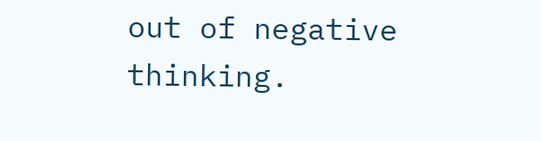out of negative thinking.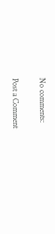No comments:

Post a Comment